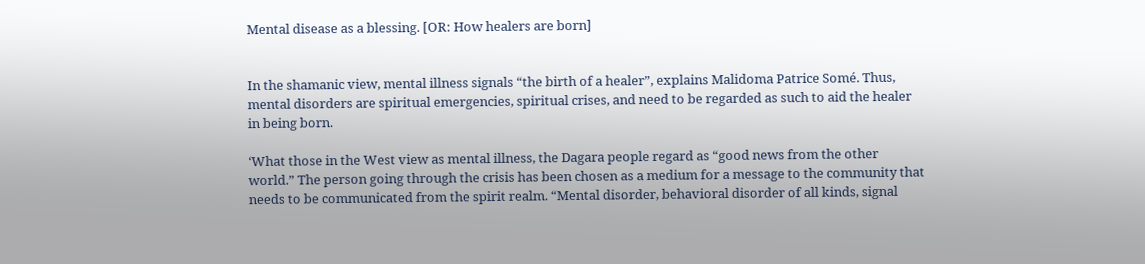Mental disease as a blessing. [OR: How healers are born]


In the shamanic view, mental illness signals “the birth of a healer”, explains Malidoma Patrice Somé. Thus, mental disorders are spiritual emergencies, spiritual crises, and need to be regarded as such to aid the healer in being born.

‘What those in the West view as mental illness, the Dagara people regard as “good news from the other world.” The person going through the crisis has been chosen as a medium for a message to the community that needs to be communicated from the spirit realm. “Mental disorder, behavioral disorder of all kinds, signal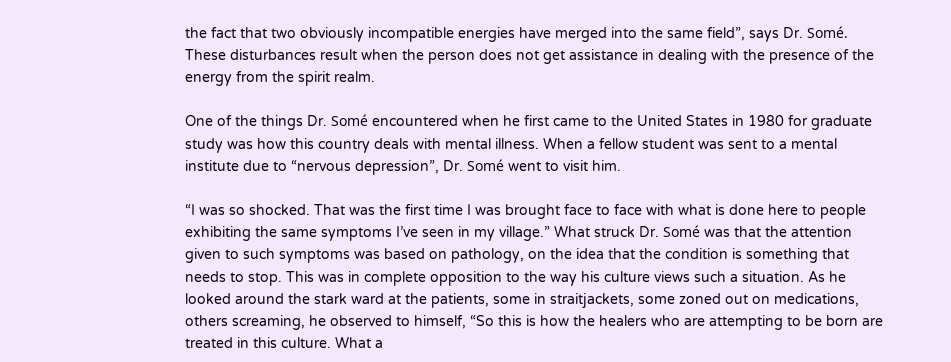the fact that two obviously incompatible energies have merged into the same field”, says Dr. Somé. These disturbances result when the person does not get assistance in dealing with the presence of the energy from the spirit realm.

One of the things Dr. Somé encountered when he first came to the United States in 1980 for graduate study was how this country deals with mental illness. When a fellow student was sent to a mental institute due to “nervous depression”, Dr. Somé went to visit him.

“I was so shocked. That was the first time I was brought face to face with what is done here to people exhibiting the same symptoms I’ve seen in my village.” What struck Dr. Somé was that the attention given to such symptoms was based on pathology, on the idea that the condition is something that needs to stop. This was in complete opposition to the way his culture views such a situation. As he looked around the stark ward at the patients, some in straitjackets, some zoned out on medications, others screaming, he observed to himself, “So this is how the healers who are attempting to be born are treated in this culture. What a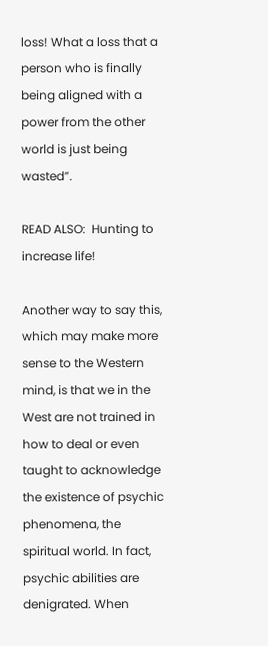loss! What a loss that a person who is finally being aligned with a power from the other world is just being wasted”.

READ ALSO:  Hunting to increase life!

Another way to say this, which may make more sense to the Western mind, is that we in the West are not trained in how to deal or even taught to acknowledge the existence of psychic phenomena, the spiritual world. In fact, psychic abilities are denigrated. When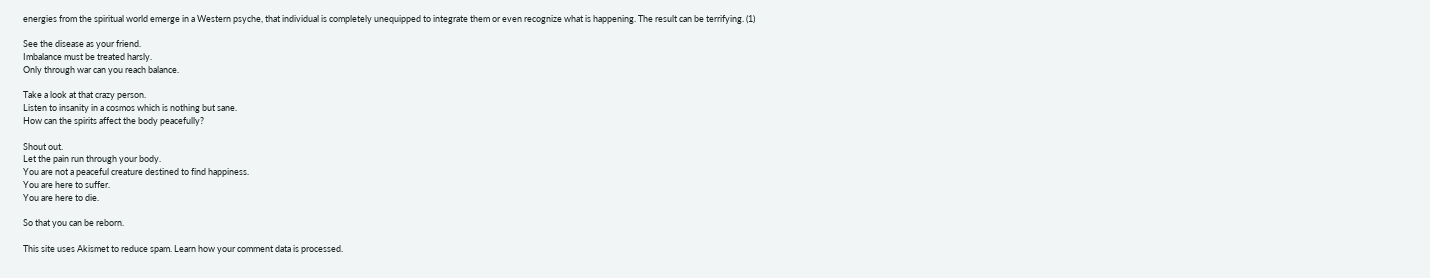energies from the spiritual world emerge in a Western psyche, that individual is completely unequipped to integrate them or even recognize what is happening. The result can be terrifying. (1)

See the disease as your friend.
Imbalance must be treated harsly.
Only through war can you reach balance.

Take a look at that crazy person.
Listen to insanity in a cosmos which is nothing but sane.
How can the spirits affect the body peacefully?

Shout out.
Let the pain run through your body.
You are not a peaceful creature destined to find happiness.
You are here to suffer.
You are here to die.

So that you can be reborn.

This site uses Akismet to reduce spam. Learn how your comment data is processed.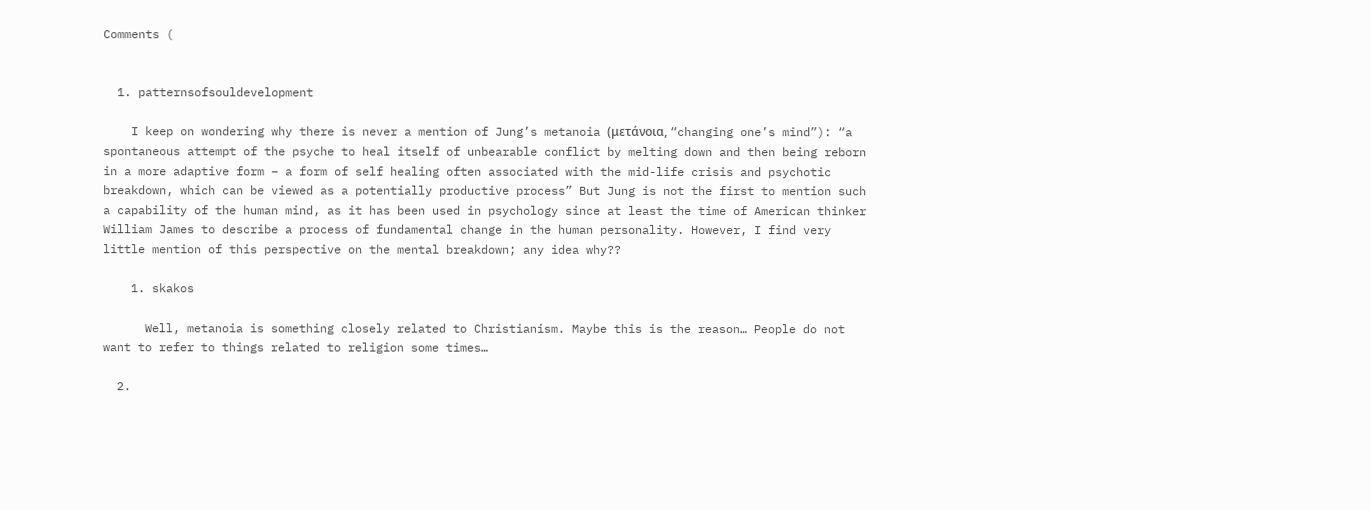Comments (


  1. patternsofsouldevelopment

    I keep on wondering why there is never a mention of Jung’s metanoia (μετάνοια, “changing one’s mind”): “a spontaneous attempt of the psyche to heal itself of unbearable conflict by melting down and then being reborn in a more adaptive form – a form of self healing often associated with the mid-life crisis and psychotic breakdown, which can be viewed as a potentially productive process” But Jung is not the first to mention such a capability of the human mind, as it has been used in psychology since at least the time of American thinker William James to describe a process of fundamental change in the human personality. However, I find very little mention of this perspective on the mental breakdown; any idea why??

    1. skakos

      Well, metanoia is something closely related to Christianism. Maybe this is the reason… People do not want to refer to things related to religion some times…

  2.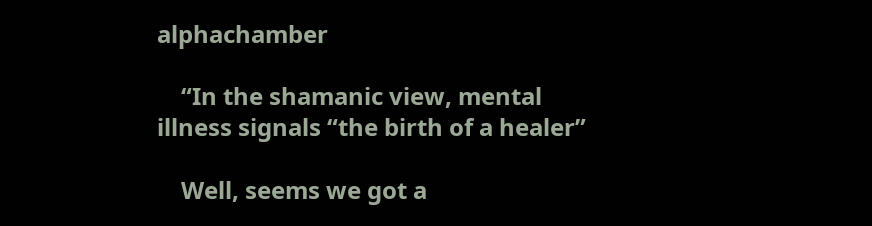alphachamber

    “In the shamanic view, mental illness signals “the birth of a healer”

    Well, seems we got a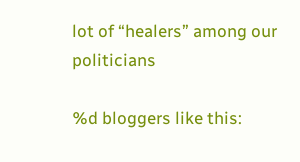lot of “healers” among our politicians

%d bloggers like this: